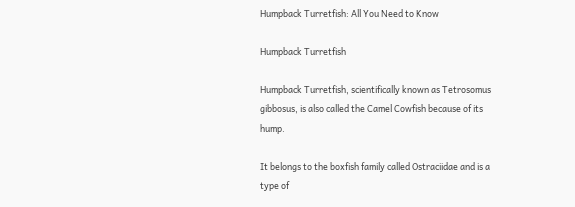Humpback Turretfish: All You Need to Know

Humpback Turretfish

Humpback Turretfish, scientifically known as Tetrosomus gibbosus, is also called the Camel Cowfish because of its hump.

It belongs to the boxfish family called Ostraciidae and is a type of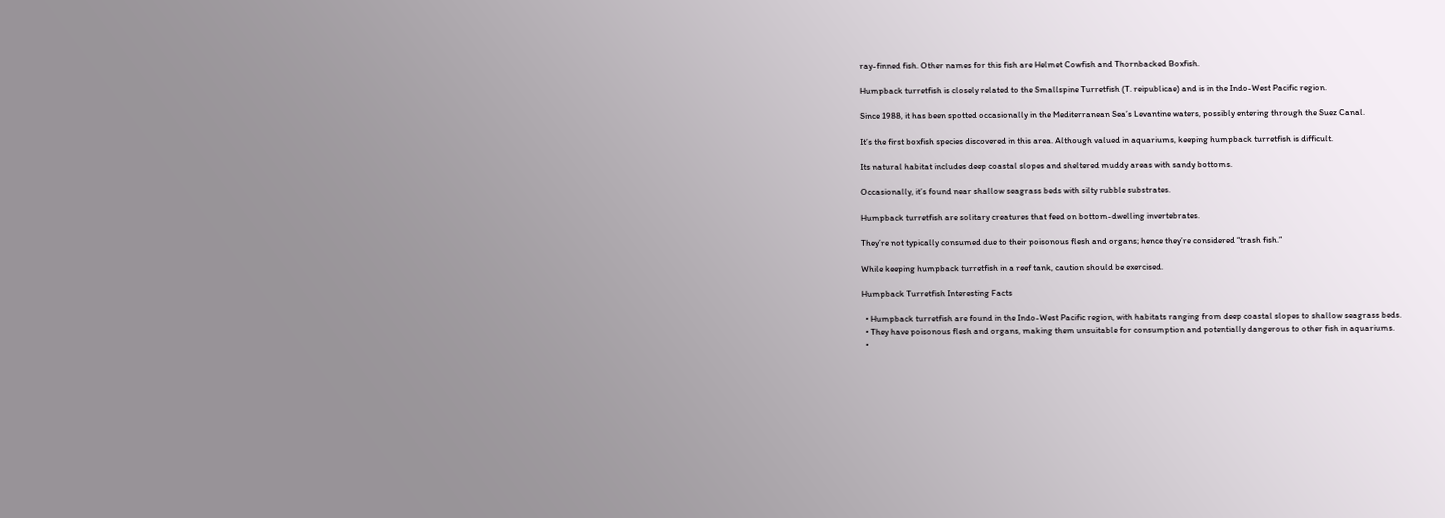ray-finned fish. Other names for this fish are Helmet Cowfish and Thornbacked Boxfish.

Humpback turretfish is closely related to the Smallspine Turretfish (T. reipublicae) and is in the Indo-West Pacific region.

Since 1988, it has been spotted occasionally in the Mediterranean Sea’s Levantine waters, possibly entering through the Suez Canal.

It’s the first boxfish species discovered in this area. Although valued in aquariums, keeping humpback turretfish is difficult.

Its natural habitat includes deep coastal slopes and sheltered muddy areas with sandy bottoms.

Occasionally, it’s found near shallow seagrass beds with silty rubble substrates.

Humpback turretfish are solitary creatures that feed on bottom-dwelling invertebrates.

They’re not typically consumed due to their poisonous flesh and organs; hence they’re considered “trash fish.”

While keeping humpback turretfish in a reef tank, caution should be exercised.

Humpback Turretfish Interesting Facts

  • Humpback turretfish are found in the Indo-West Pacific region, with habitats ranging from deep coastal slopes to shallow seagrass beds.
  • They have poisonous flesh and organs, making them unsuitable for consumption and potentially dangerous to other fish in aquariums.
  •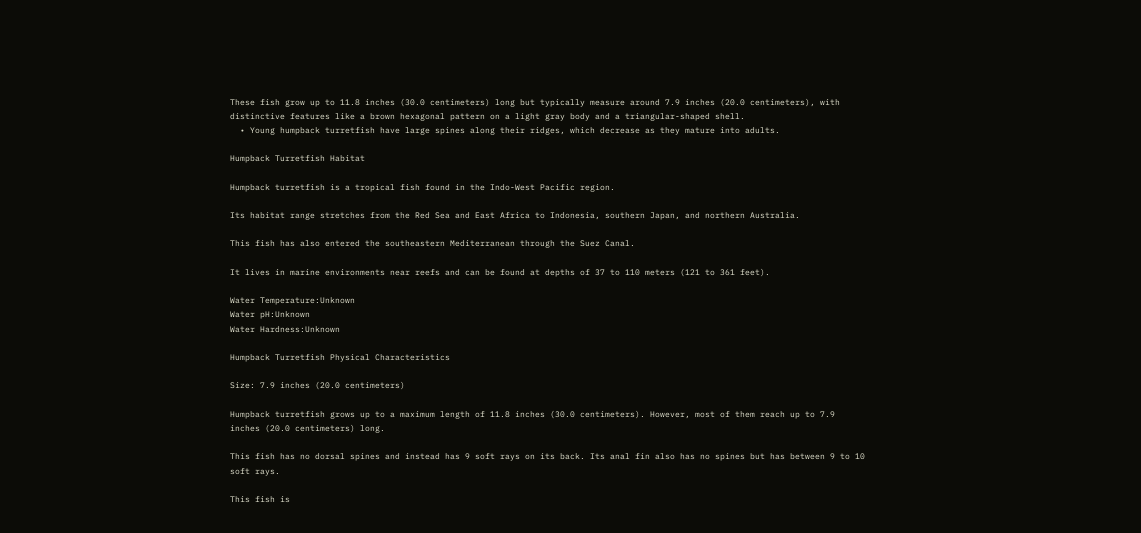These fish grow up to 11.8 inches (30.0 centimeters) long but typically measure around 7.9 inches (20.0 centimeters), with distinctive features like a brown hexagonal pattern on a light gray body and a triangular-shaped shell.
  • Young humpback turretfish have large spines along their ridges, which decrease as they mature into adults.

Humpback Turretfish Habitat

Humpback turretfish is a tropical fish found in the Indo-West Pacific region.

Its habitat range stretches from the Red Sea and East Africa to Indonesia, southern Japan, and northern Australia.

This fish has also entered the southeastern Mediterranean through the Suez Canal.

It lives in marine environments near reefs and can be found at depths of 37 to 110 meters (121 to 361 feet).

Water Temperature:Unknown
Water pH:Unknown
Water Hardness:Unknown

Humpback Turretfish Physical Characteristics

Size: 7.9 inches (20.0 centimeters)

Humpback turretfish grows up to a maximum length of 11.8 inches (30.0 centimeters). However, most of them reach up to 7.9 inches (20.0 centimeters) long.

This fish has no dorsal spines and instead has 9 soft rays on its back. Its anal fin also has no spines but has between 9 to 10 soft rays.

This fish is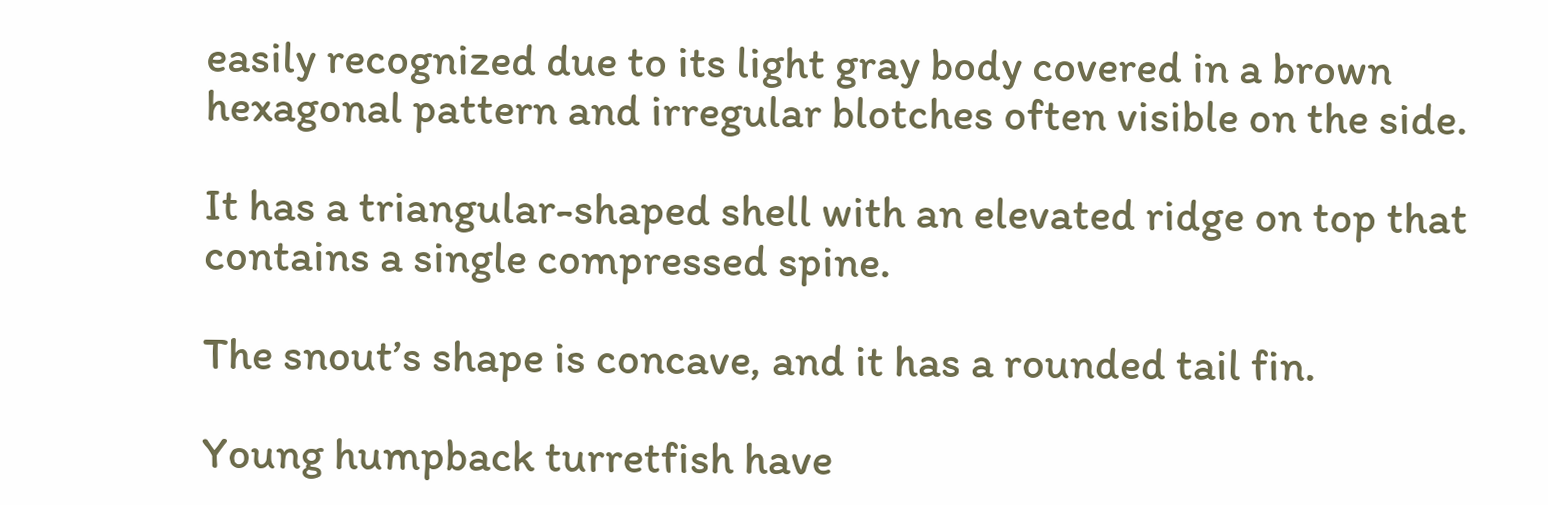easily recognized due to its light gray body covered in a brown hexagonal pattern and irregular blotches often visible on the side.

It has a triangular-shaped shell with an elevated ridge on top that contains a single compressed spine.

The snout’s shape is concave, and it has a rounded tail fin.

Young humpback turretfish have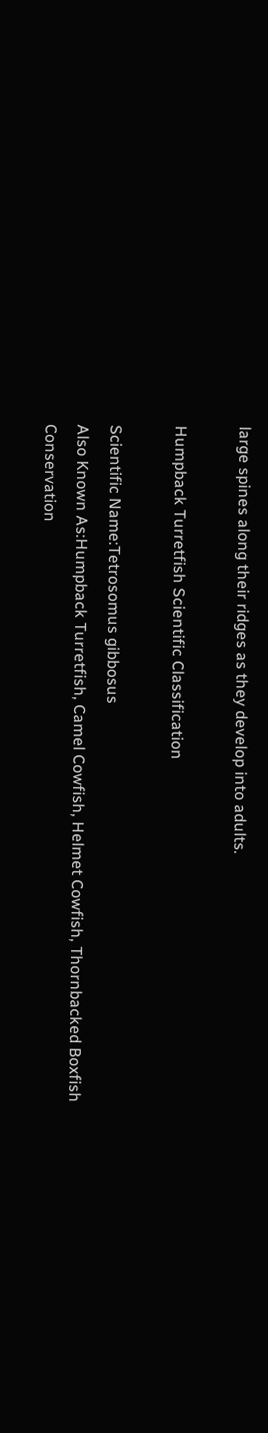large spines along their ridges as they develop into adults.

Humpback Turretfish Scientific Classification

Scientific Name:Tetrosomus gibbosus
Also Known As:Humpback Turretfish, Camel Cowfish, Helmet Cowfish, Thornbacked Boxfish
Conservation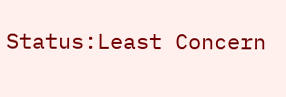Status:Least Concern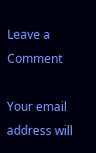Leave a Comment

Your email address will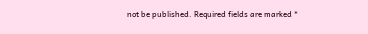not be published. Required fields are marked *